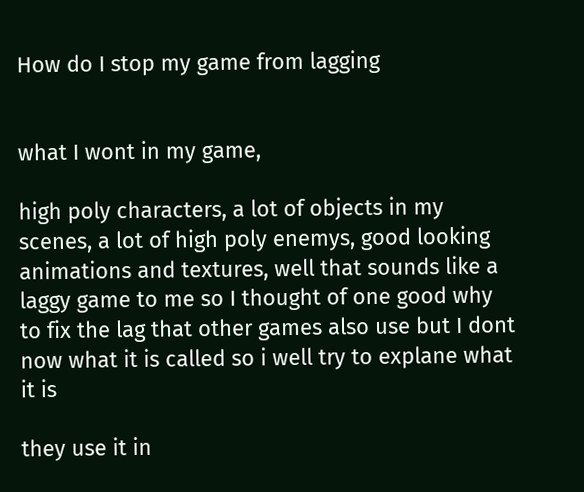How do I stop my game from lagging


what I wont in my game,

high poly characters, a lot of objects in my scenes, a lot of high poly enemys, good looking animations and textures, well that sounds like a laggy game to me so I thought of one good why to fix the lag that other games also use but I dont now what it is called so i well try to explane what it is

they use it in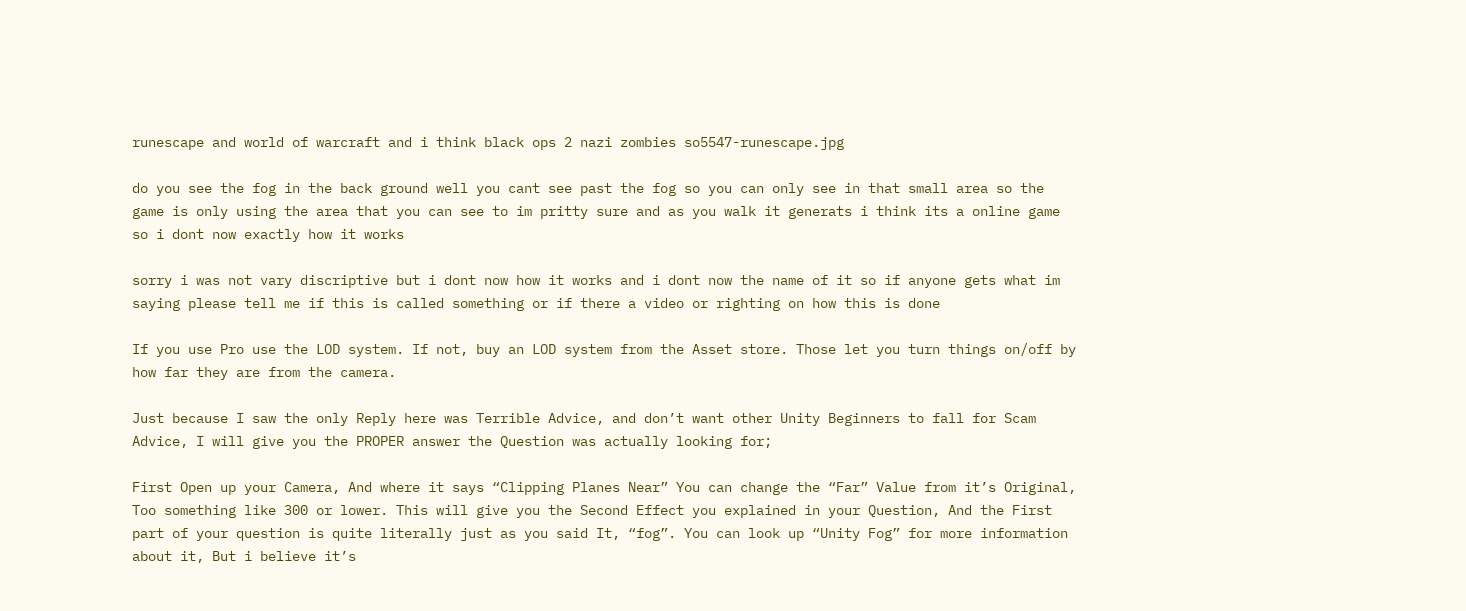runescape and world of warcraft and i think black ops 2 nazi zombies so5547-runescape.jpg

do you see the fog in the back ground well you cant see past the fog so you can only see in that small area so the game is only using the area that you can see to im pritty sure and as you walk it generats i think its a online game so i dont now exactly how it works

sorry i was not vary discriptive but i dont now how it works and i dont now the name of it so if anyone gets what im saying please tell me if this is called something or if there a video or righting on how this is done

If you use Pro use the LOD system. If not, buy an LOD system from the Asset store. Those let you turn things on/off by how far they are from the camera.

Just because I saw the only Reply here was Terrible Advice, and don’t want other Unity Beginners to fall for Scam Advice, I will give you the PROPER answer the Question was actually looking for;

First Open up your Camera, And where it says “Clipping Planes Near” You can change the “Far” Value from it’s Original, Too something like 300 or lower. This will give you the Second Effect you explained in your Question, And the First part of your question is quite literally just as you said It, “fog”. You can look up “Unity Fog” for more information about it, But i believe it’s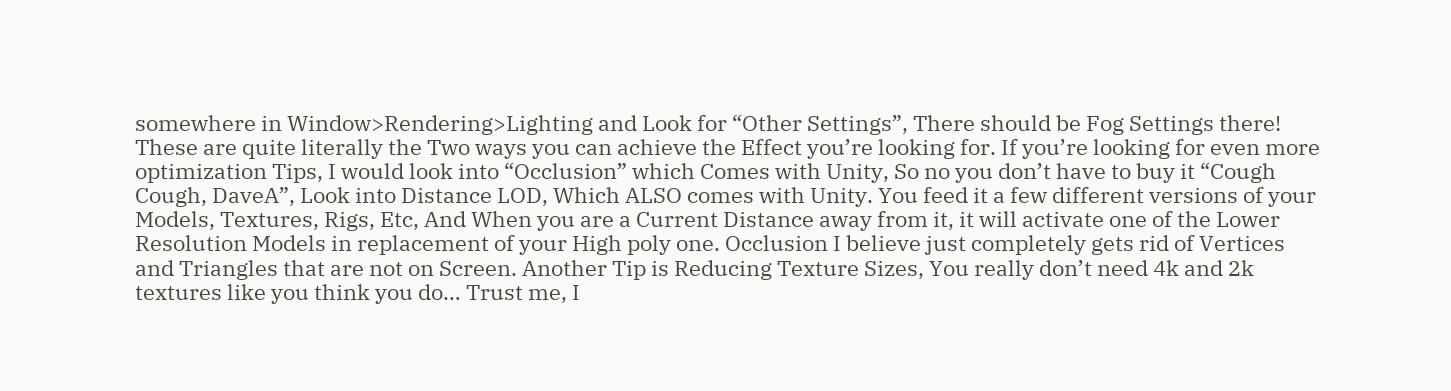somewhere in Window>Rendering>Lighting and Look for “Other Settings”, There should be Fog Settings there! These are quite literally the Two ways you can achieve the Effect you’re looking for. If you’re looking for even more optimization Tips, I would look into “Occlusion” which Comes with Unity, So no you don’t have to buy it “Cough Cough, DaveA”, Look into Distance LOD, Which ALSO comes with Unity. You feed it a few different versions of your Models, Textures, Rigs, Etc, And When you are a Current Distance away from it, it will activate one of the Lower Resolution Models in replacement of your High poly one. Occlusion I believe just completely gets rid of Vertices and Triangles that are not on Screen. Another Tip is Reducing Texture Sizes, You really don’t need 4k and 2k textures like you think you do… Trust me, I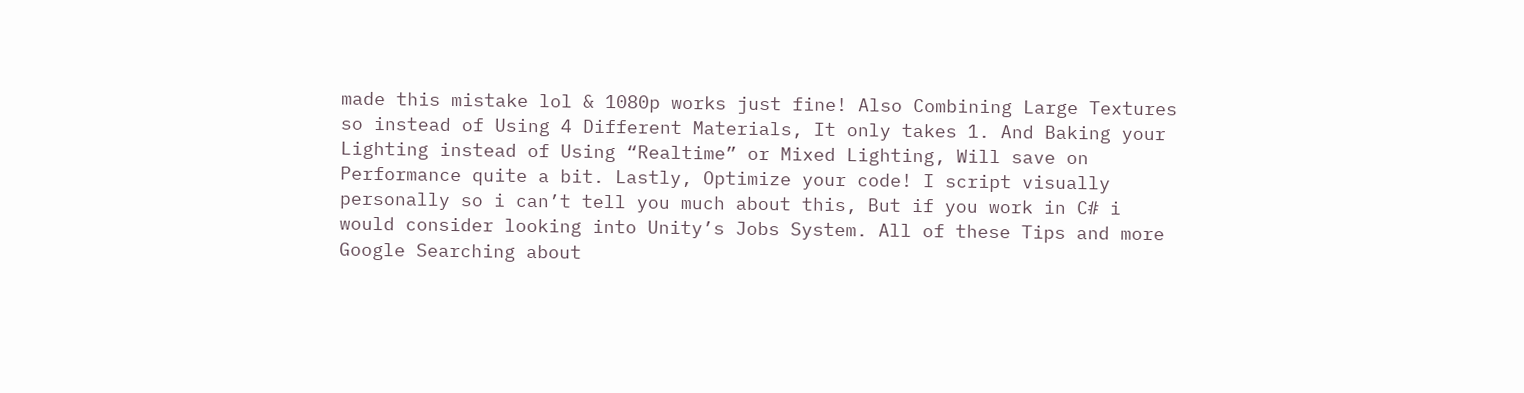made this mistake lol & 1080p works just fine! Also Combining Large Textures so instead of Using 4 Different Materials, It only takes 1. And Baking your Lighting instead of Using “Realtime” or Mixed Lighting, Will save on Performance quite a bit. Lastly, Optimize your code! I script visually personally so i can’t tell you much about this, But if you work in C# i would consider looking into Unity’s Jobs System. All of these Tips and more Google Searching about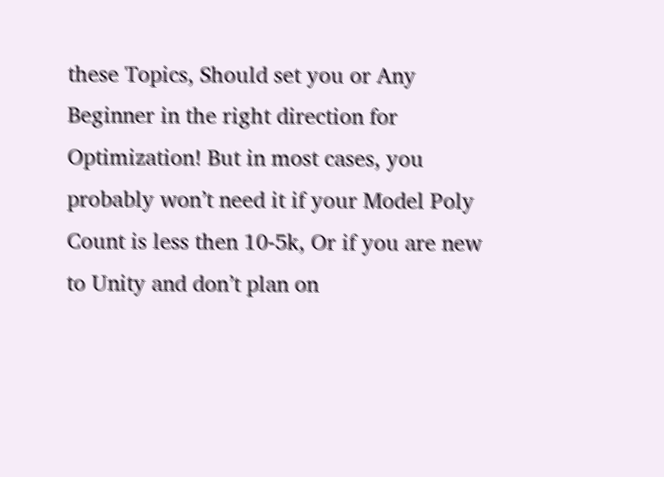these Topics, Should set you or Any Beginner in the right direction for Optimization! But in most cases, you probably won’t need it if your Model Poly Count is less then 10-5k, Or if you are new to Unity and don’t plan on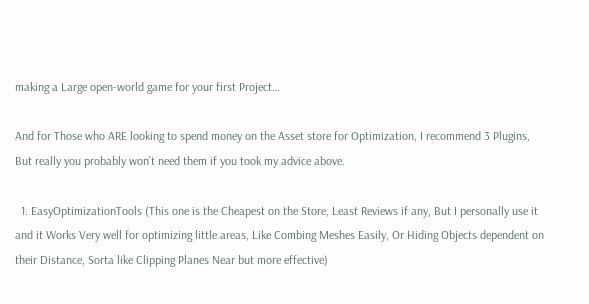making a Large open-world game for your first Project…

And for Those who ARE looking to spend money on the Asset store for Optimization, I recommend 3 Plugins, But really you probably won’t need them if you took my advice above.

  1. EasyOptimizationTools (This one is the Cheapest on the Store, Least Reviews if any, But I personally use it and it Works Very well for optimizing little areas, Like Combing Meshes Easily, Or Hiding Objects dependent on their Distance, Sorta like Clipping Planes Near but more effective)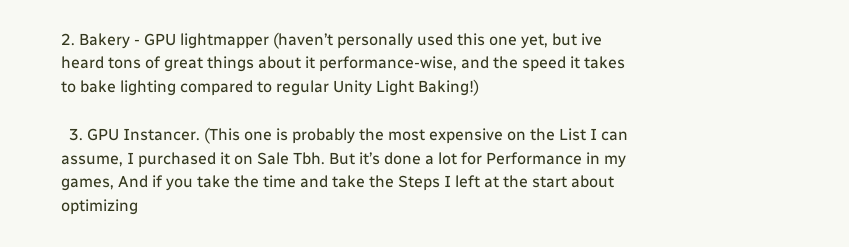2. Bakery - GPU lightmapper (haven’t personally used this one yet, but ive heard tons of great things about it performance-wise, and the speed it takes to bake lighting compared to regular Unity Light Baking!)

  3. GPU Instancer. (This one is probably the most expensive on the List I can assume, I purchased it on Sale Tbh. But it’s done a lot for Performance in my games, And if you take the time and take the Steps I left at the start about optimizing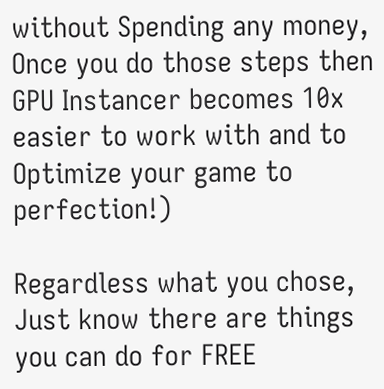without Spending any money, Once you do those steps then GPU Instancer becomes 10x easier to work with and to Optimize your game to perfection!)

Regardless what you chose, Just know there are things you can do for FREE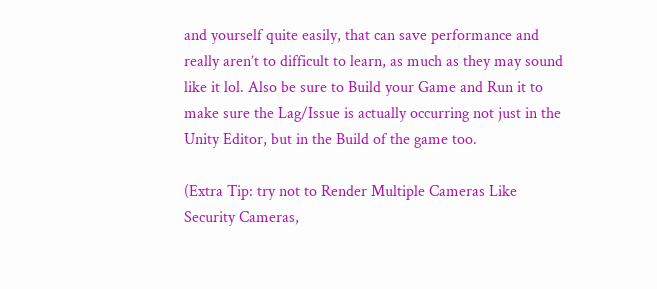and yourself quite easily, that can save performance and really aren’t to difficult to learn, as much as they may sound like it lol. Also be sure to Build your Game and Run it to make sure the Lag/Issue is actually occurring not just in the Unity Editor, but in the Build of the game too.

(Extra Tip: try not to Render Multiple Cameras Like Security Cameras,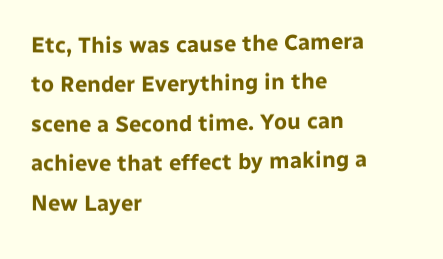Etc, This was cause the Camera to Render Everything in the scene a Second time. You can achieve that effect by making a New Layer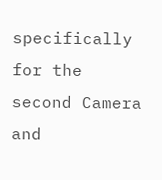specifically for the second Camera and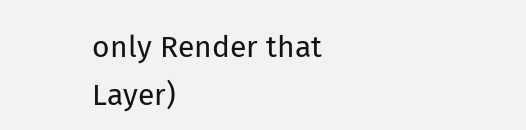only Render that Layer)